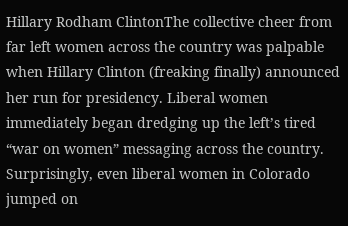Hillary Rodham ClintonThe collective cheer from far left women across the country was palpable when Hillary Clinton (freaking finally) announced her run for presidency. Liberal women immediately began dredging up the left’s tired “war on women” messaging across the country. Surprisingly, even liberal women in Colorado jumped on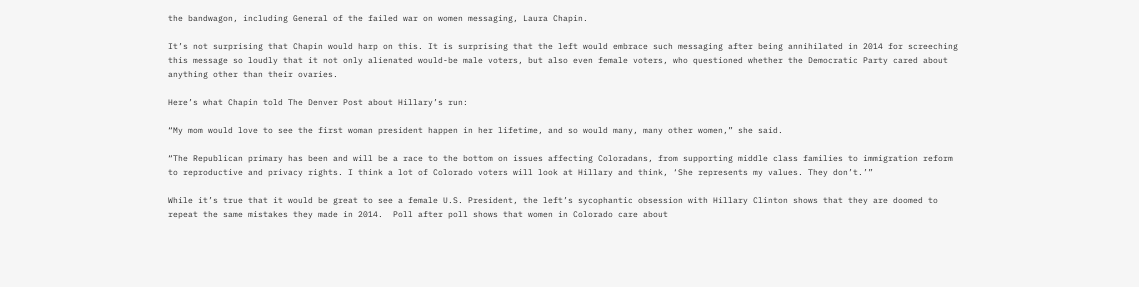the bandwagon, including General of the failed war on women messaging, Laura Chapin.

It’s not surprising that Chapin would harp on this. It is surprising that the left would embrace such messaging after being annihilated in 2014 for screeching this message so loudly that it not only alienated would-be male voters, but also even female voters, who questioned whether the Democratic Party cared about anything other than their ovaries.

Here’s what Chapin told The Denver Post about Hillary’s run:

“My mom would love to see the first woman president happen in her lifetime, and so would many, many other women,” she said.

“The Republican primary has been and will be a race to the bottom on issues affecting Coloradans, from supporting middle class families to immigration reform to reproductive and privacy rights. I think a lot of Colorado voters will look at Hillary and think, ‘She represents my values. They don’t.’”

While it’s true that it would be great to see a female U.S. President, the left’s sycophantic obsession with Hillary Clinton shows that they are doomed to repeat the same mistakes they made in 2014.  Poll after poll shows that women in Colorado care about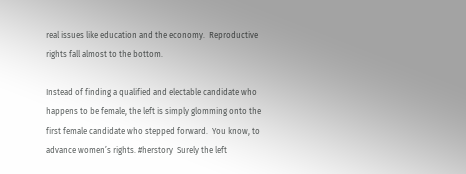real issues like education and the economy.  Reproductive rights fall almost to the bottom.

Instead of finding a qualified and electable candidate who happens to be female, the left is simply glomming onto the first female candidate who stepped forward.  You know, to advance women’s rights. #herstory  Surely the left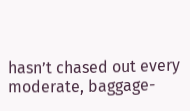hasn’t chased out every moderate, baggage-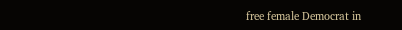free female Democrat in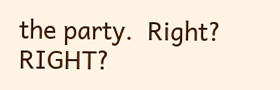the party.  Right?  RIGHT?